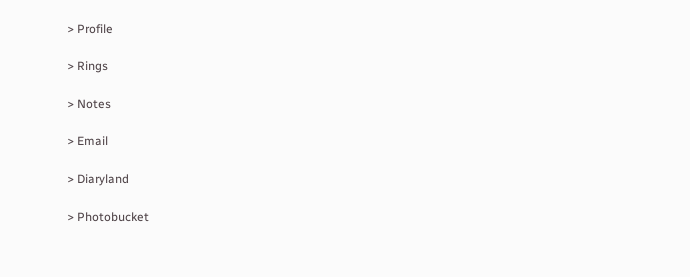> Profile

> Rings

> Notes

> Email

> Diaryland

> Photobucket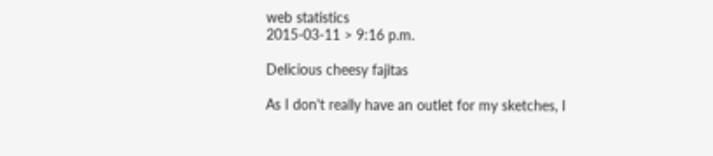web statistics
2015-03-11 > 9:16 p.m.

Delicious cheesy fajitas

As I don't really have an outlet for my sketches, I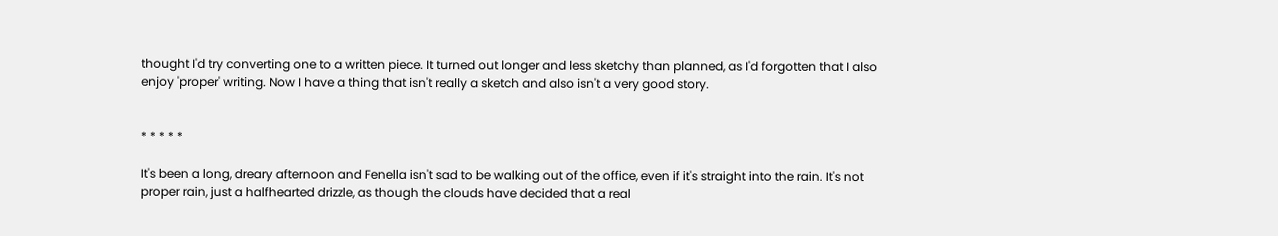thought I'd try converting one to a written piece. It turned out longer and less sketchy than planned, as I'd forgotten that I also enjoy 'proper' writing. Now I have a thing that isn't really a sketch and also isn't a very good story.


* * * * *

It's been a long, dreary afternoon and Fenella isn't sad to be walking out of the office, even if it's straight into the rain. It's not proper rain, just a halfhearted drizzle, as though the clouds have decided that a real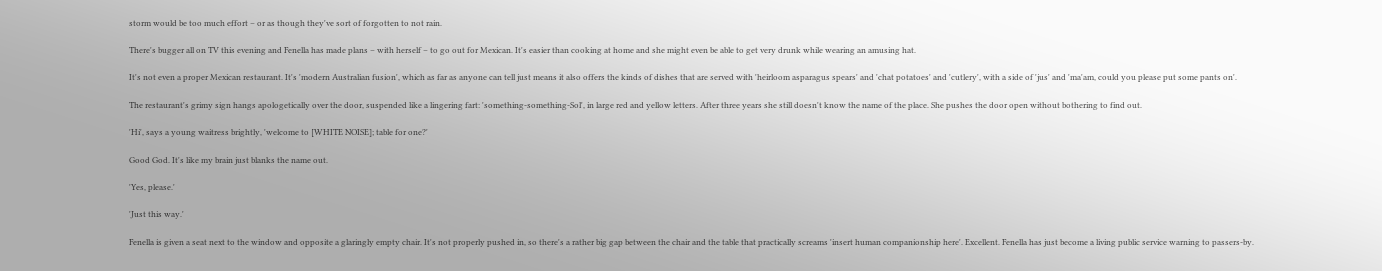storm would be too much effort – or as though they've sort of forgotten to not rain.

There's bugger all on TV this evening and Fenella has made plans – with herself – to go out for Mexican. It's easier than cooking at home and she might even be able to get very drunk while wearing an amusing hat.

It's not even a proper Mexican restaurant. It's 'modern Australian fusion', which as far as anyone can tell just means it also offers the kinds of dishes that are served with 'heirloom asparagus spears' and 'chat potatoes' and 'cutlery', with a side of 'jus' and 'ma'am, could you please put some pants on'.

The restaurant's grimy sign hangs apologetically over the door, suspended like a lingering fart: 'something-something-Sol', in large red and yellow letters. After three years she still doesn't know the name of the place. She pushes the door open without bothering to find out.

'Hi', says a young waitress brightly, 'welcome to [WHITE NOISE]; table for one?'

Good God. It's like my brain just blanks the name out.

'Yes, please.'

'Just this way.'

Fenella is given a seat next to the window and opposite a glaringly empty chair. It's not properly pushed in, so there's a rather big gap between the chair and the table that practically screams 'insert human companionship here'. Excellent. Fenella has just become a living public service warning to passers-by.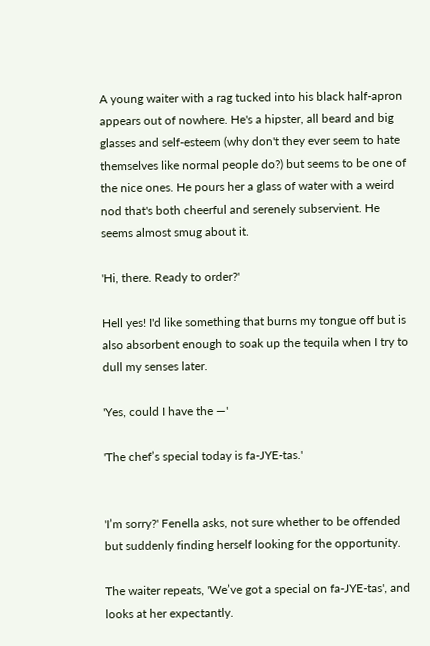A young waiter with a rag tucked into his black half-apron appears out of nowhere. He's a hipster, all beard and big glasses and self-esteem (why don't they ever seem to hate themselves like normal people do?) but seems to be one of the nice ones. He pours her a glass of water with a weird nod that's both cheerful and serenely subservient. He seems almost smug about it.

'Hi, there. Ready to order?'

Hell yes! I'd like something that burns my tongue off but is also absorbent enough to soak up the tequila when I try to dull my senses later.

'Yes, could I have the —'

'The chef’s special today is fa-JYE-tas.'


'I’m sorry?' Fenella asks, not sure whether to be offended but suddenly finding herself looking for the opportunity.

The waiter repeats, 'We’ve got a special on fa-JYE-tas', and looks at her expectantly.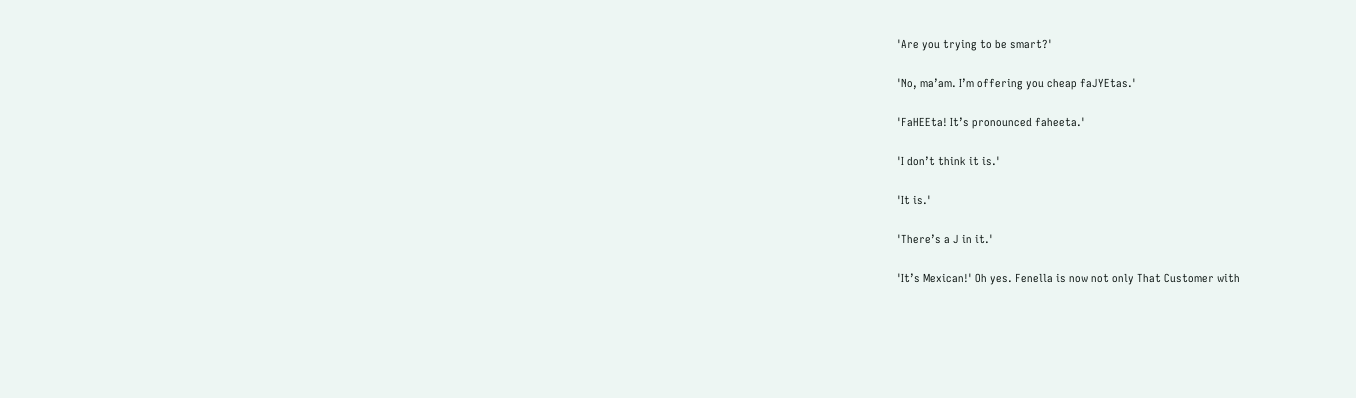'Are you trying to be smart?'

'No, ma’am. I’m offering you cheap faJYEtas.'

'FaHEEta! It’s pronounced faheeta.'

'I don’t think it is.'

'It is.'

'There’s a J in it.'

'It’s Mexican!' Oh yes. Fenella is now not only That Customer with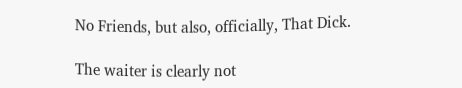No Friends, but also, officially, That Dick.

The waiter is clearly not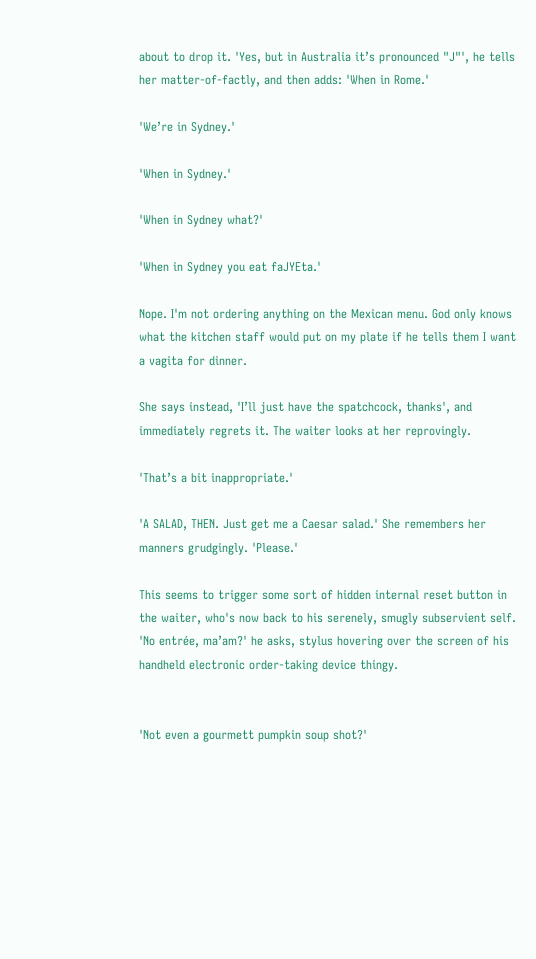about to drop it. 'Yes, but in Australia it’s pronounced "J"', he tells her matter-of-factly, and then adds: 'When in Rome.'

'We’re in Sydney.'

'When in Sydney.'

'When in Sydney what?'

'When in Sydney you eat faJYEta.'

Nope. I'm not ordering anything on the Mexican menu. God only knows what the kitchen staff would put on my plate if he tells them I want a vagita for dinner.

She says instead, 'I’ll just have the spatchcock, thanks', and immediately regrets it. The waiter looks at her reprovingly.

'That’s a bit inappropriate.'

'A SALAD, THEN. Just get me a Caesar salad.' She remembers her manners grudgingly. 'Please.'

This seems to trigger some sort of hidden internal reset button in the waiter, who's now back to his serenely, smugly subservient self. 'No entrée, ma’am?' he asks, stylus hovering over the screen of his handheld electronic order-taking device thingy.


'Not even a gourmett pumpkin soup shot?'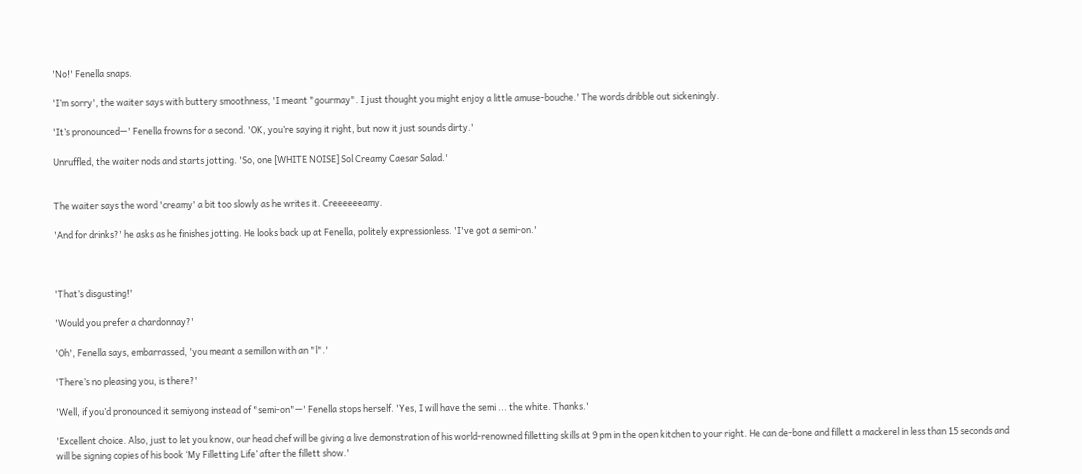'No!' Fenella snaps.

'I’m sorry', the waiter says with buttery smoothness, 'I meant "gourmay". I just thought you might enjoy a little amuse-bouche.' The words dribble out sickeningly.

'It’s pronounced—' Fenella frowns for a second. 'OK, you’re saying it right, but now it just sounds dirty.'

Unruffled, the waiter nods and starts jotting. 'So, one [WHITE NOISE] Sol Creamy Caesar Salad.'


The waiter says the word 'creamy' a bit too slowly as he writes it. Creeeeeeamy.

'And for drinks?' he asks as he finishes jotting. He looks back up at Fenella, politely expressionless. 'I've got a semi-on.'



'That’s disgusting!'

'Would you prefer a chardonnay?'

'Oh', Fenella says, embarrassed, 'you meant a semillon with an "l".'

'There’s no pleasing you, is there?'

'Well, if you’d pronounced it semiyong instead of "semi-on"—' Fenella stops herself. 'Yes, I will have the semi ... the white. Thanks.'

'Excellent choice. Also, just to let you know, our head chef will be giving a live demonstration of his world-renowned filletting skills at 9 pm in the open kitchen to your right. He can de-bone and fillett a mackerel in less than 15 seconds and will be signing copies of his book ‘My Filletting Life’ after the fillett show.'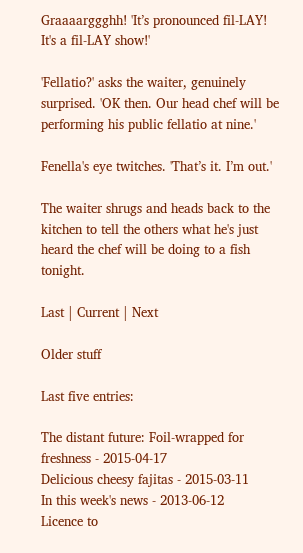Graaaarggghh! 'It’s pronounced fil-LAY! It's a fil-LAY show!'

'Fellatio?' asks the waiter, genuinely surprised. 'OK then. Our head chef will be performing his public fellatio at nine.'

Fenella's eye twitches. 'That’s it. I’m out.'

The waiter shrugs and heads back to the kitchen to tell the others what he's just heard the chef will be doing to a fish tonight.

Last | Current | Next

Older stuff

Last five entries:

The distant future: Foil-wrapped for freshness - 2015-04-17
Delicious cheesy fajitas - 2015-03-11
In this week's news - 2013-06-12
Licence to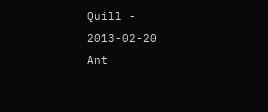Quill - 2013-02-20
Ant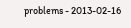problems - 2013-02-16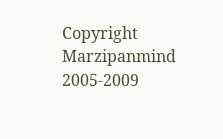Copyright Marzipanmind 2005-2009